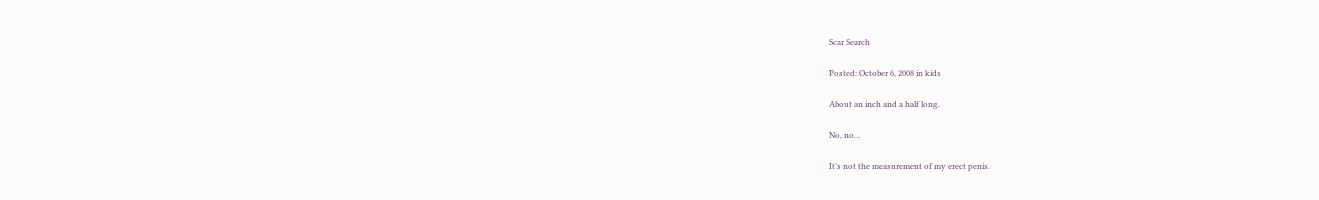Scar Search

Posted: October 6, 2008 in kids

About an inch and a half long.

No, no…

It’s not the measurement of my erect penis.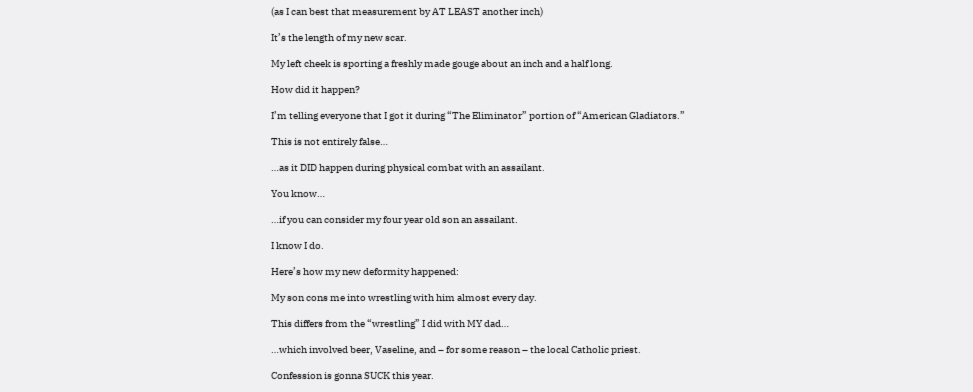(as I can best that measurement by AT LEAST another inch)

It’s the length of my new scar.

My left cheek is sporting a freshly made gouge about an inch and a half long.

How did it happen?

I’m telling everyone that I got it during “The Eliminator” portion of “American Gladiators.”

This is not entirely false…

…as it DID happen during physical combat with an assailant.

You know…

…if you can consider my four year old son an assailant.

I know I do.

Here’s how my new deformity happened:

My son cons me into wrestling with him almost every day.

This differs from the “wrestling” I did with MY dad…

…which involved beer, Vaseline, and – for some reason – the local Catholic priest.

Confession is gonna SUCK this year.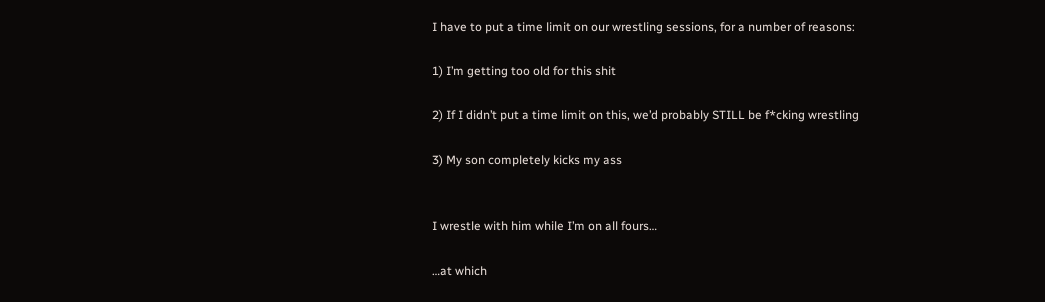I have to put a time limit on our wrestling sessions, for a number of reasons:

1) I’m getting too old for this shit

2) If I didn’t put a time limit on this, we’d probably STILL be f*cking wrestling

3) My son completely kicks my ass


I wrestle with him while I’m on all fours…

…at which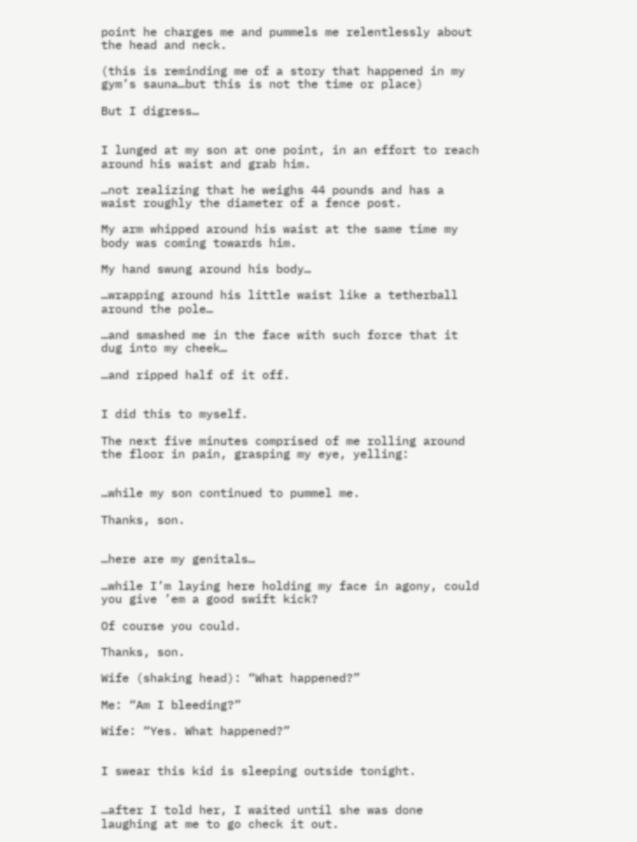point he charges me and pummels me relentlessly about the head and neck.

(this is reminding me of a story that happened in my gym’s sauna…but this is not the time or place)

But I digress…


I lunged at my son at one point, in an effort to reach around his waist and grab him.

…not realizing that he weighs 44 pounds and has a waist roughly the diameter of a fence post.

My arm whipped around his waist at the same time my body was coming towards him.

My hand swung around his body…

…wrapping around his little waist like a tetherball around the pole…

…and smashed me in the face with such force that it dug into my cheek…

…and ripped half of it off.


I did this to myself.

The next five minutes comprised of me rolling around the floor in pain, grasping my eye, yelling:


…while my son continued to pummel me.

Thanks, son.


…here are my genitals…

…while I’m laying here holding my face in agony, could you give ’em a good swift kick?

Of course you could.

Thanks, son.

Wife (shaking head): “What happened?”

Me: “Am I bleeding?”

Wife: “Yes. What happened?”


I swear this kid is sleeping outside tonight.


…after I told her, I waited until she was done laughing at me to go check it out.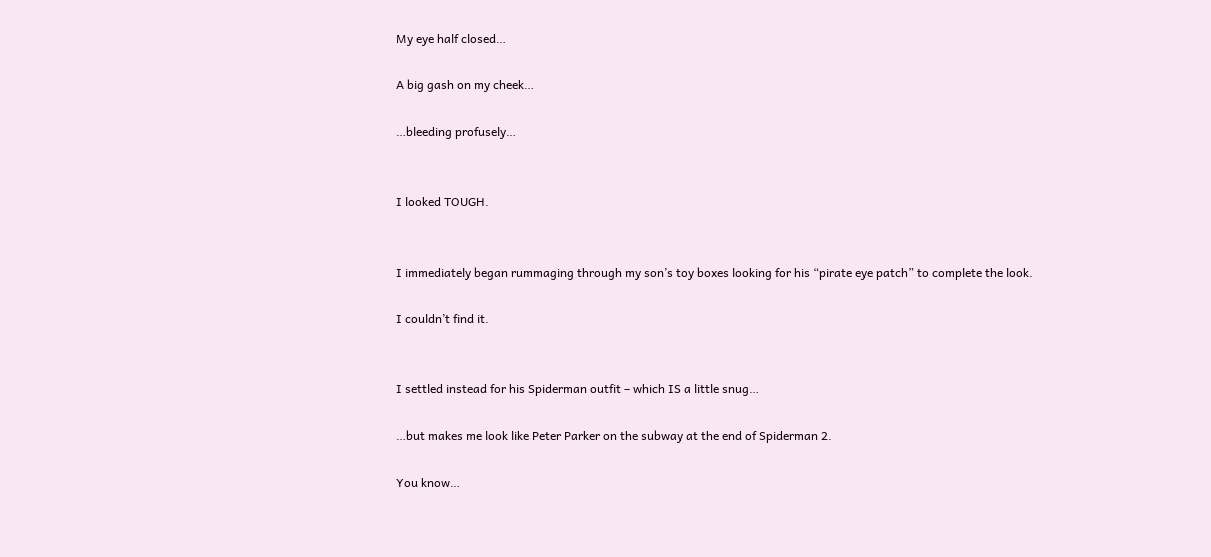My eye half closed…

A big gash on my cheek…

…bleeding profusely…


I looked TOUGH.


I immediately began rummaging through my son’s toy boxes looking for his “pirate eye patch” to complete the look.

I couldn’t find it.


I settled instead for his Spiderman outfit – which IS a little snug…

…but makes me look like Peter Parker on the subway at the end of Spiderman 2.

You know…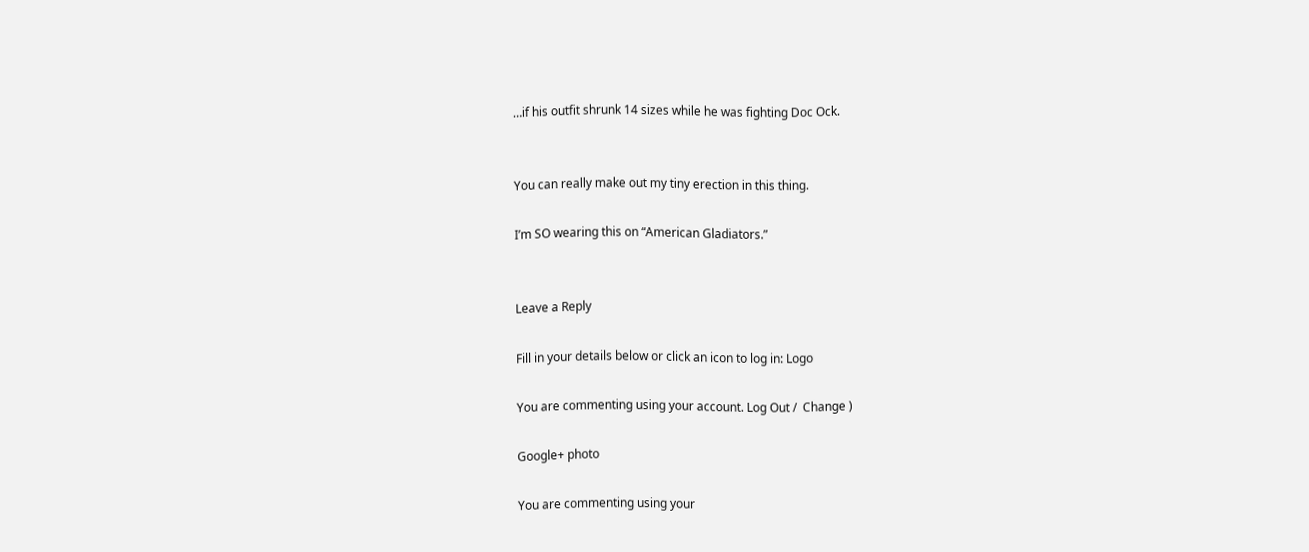…if his outfit shrunk 14 sizes while he was fighting Doc Ock.


You can really make out my tiny erection in this thing.

I’m SO wearing this on “American Gladiators.”


Leave a Reply

Fill in your details below or click an icon to log in: Logo

You are commenting using your account. Log Out /  Change )

Google+ photo

You are commenting using your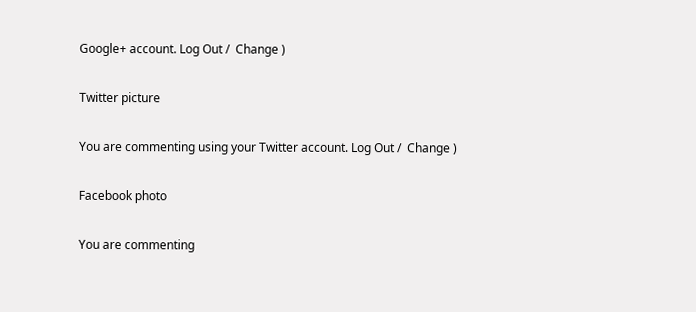Google+ account. Log Out /  Change )

Twitter picture

You are commenting using your Twitter account. Log Out /  Change )

Facebook photo

You are commenting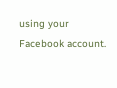using your Facebook account.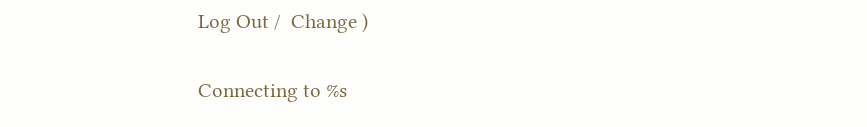Log Out /  Change )


Connecting to %s